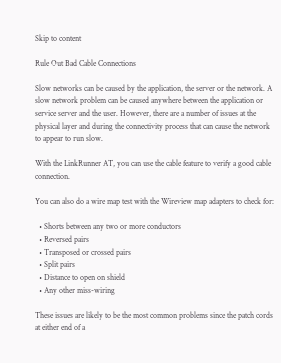Skip to content

Rule Out Bad Cable Connections

Slow networks can be caused by the application, the server or the network. A slow network problem can be caused anywhere between the application or service server and the user. However, there are a number of issues at the physical layer and during the connectivity process that can cause the network to appear to run slow.

With the LinkRunner AT, you can use the cable feature to verify a good cable connection.

You can also do a wire map test with the Wireview map adapters to check for:

  • Shorts between any two or more conductors
  • Reversed pairs
  • Transposed or crossed pairs
  • Split pairs
  • Distance to open on shield
  • Any other miss-wiring

These issues are likely to be the most common problems since the patch cords at either end of a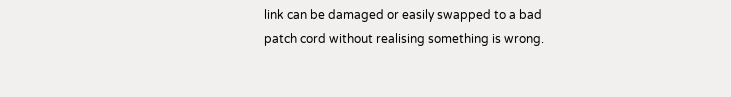link can be damaged or easily swapped to a bad patch cord without realising something is wrong.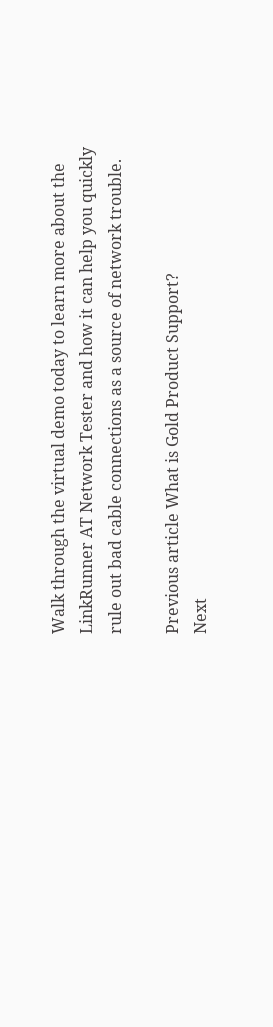Walk through the virtual demo today to learn more about the LinkRunner AT Network Tester and how it can help you quickly rule out bad cable connections as a source of network trouble.

Previous article What is Gold Product Support?
Next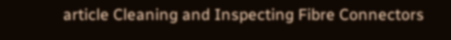article Cleaning and Inspecting Fibre Connectors